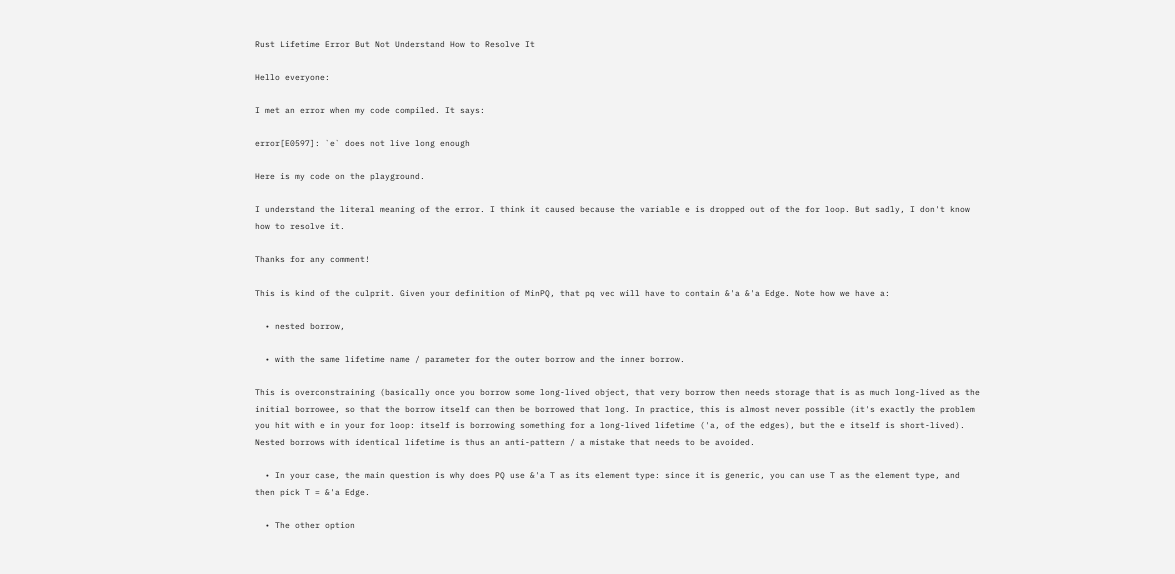Rust Lifetime Error But Not Understand How to Resolve It

Hello everyone:

I met an error when my code compiled. It says:

error[E0597]: `e` does not live long enough

Here is my code on the playground.

I understand the literal meaning of the error. I think it caused because the variable e is dropped out of the for loop. But sadly, I don't know how to resolve it.

Thanks for any comment!

This is kind of the culprit. Given your definition of MinPQ, that pq vec will have to contain &'a &'a Edge. Note how we have a:

  • nested borrow,

  • with the same lifetime name / parameter for the outer borrow and the inner borrow.

This is overconstraining (basically once you borrow some long-lived object, that very borrow then needs storage that is as much long-lived as the initial borrowee, so that the borrow itself can then be borrowed that long. In practice, this is almost never possible (it's exactly the problem you hit with e in your for loop: itself is borrowing something for a long-lived lifetime ('a, of the edges), but the e itself is short-lived). Nested borrows with identical lifetime is thus an anti-pattern / a mistake that needs to be avoided.

  • In your case, the main question is why does PQ use &'a T as its element type: since it is generic, you can use T as the element type, and then pick T = &'a Edge.

  • The other option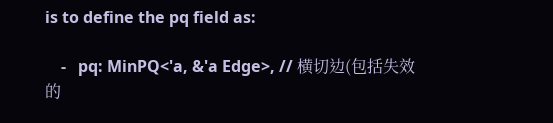is to define the pq field as:

    -   pq: MinPQ<'a, &'a Edge>, // 横切边(包括失效的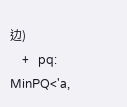边)
    +   pq: MinPQ<'a,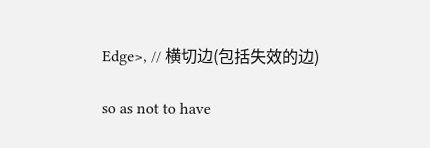Edge>, // 横切边(包括失效的边)

so as not to have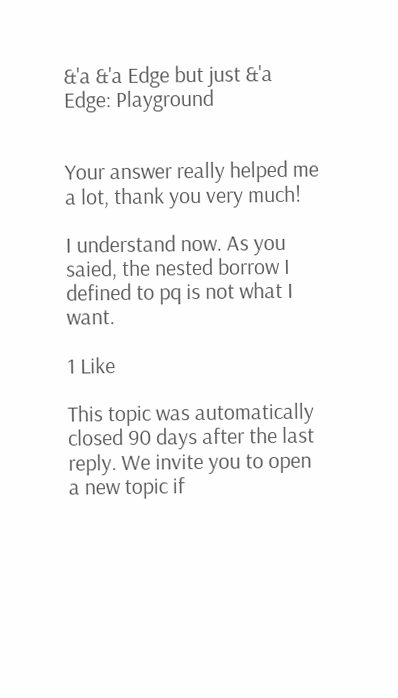&'a &'a Edge but just &'a Edge: Playground


Your answer really helped me a lot, thank you very much!

I understand now. As you saied, the nested borrow I defined to pq is not what I want.

1 Like

This topic was automatically closed 90 days after the last reply. We invite you to open a new topic if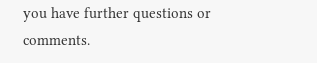you have further questions or comments.